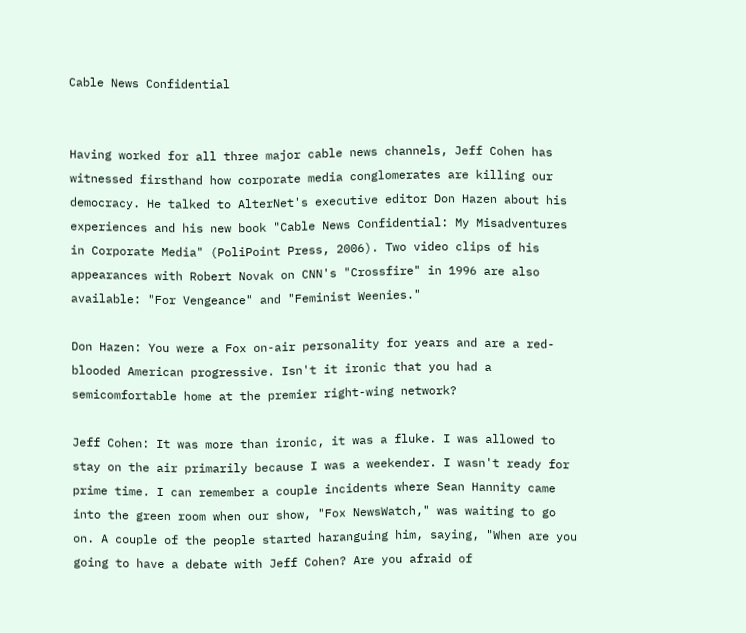Cable News Confidential


Having worked for all three major cable news channels, Jeff Cohen has witnessed firsthand how corporate media conglomerates are killing our democracy. He talked to AlterNet's executive editor Don Hazen about his experiences and his new book "Cable News Confidential: My Misadventures in Corporate Media" (PoliPoint Press, 2006). Two video clips of his appearances with Robert Novak on CNN's "Crossfire" in 1996 are also available: "For Vengeance" and "Feminist Weenies."

Don Hazen: You were a Fox on-air personality for years and are a red-blooded American progressive. Isn't it ironic that you had a semicomfortable home at the premier right-wing network?

Jeff Cohen: It was more than ironic, it was a fluke. I was allowed to stay on the air primarily because I was a weekender. I wasn't ready for prime time. I can remember a couple incidents where Sean Hannity came into the green room when our show, "Fox NewsWatch," was waiting to go on. A couple of the people started haranguing him, saying, "When are you going to have a debate with Jeff Cohen? Are you afraid of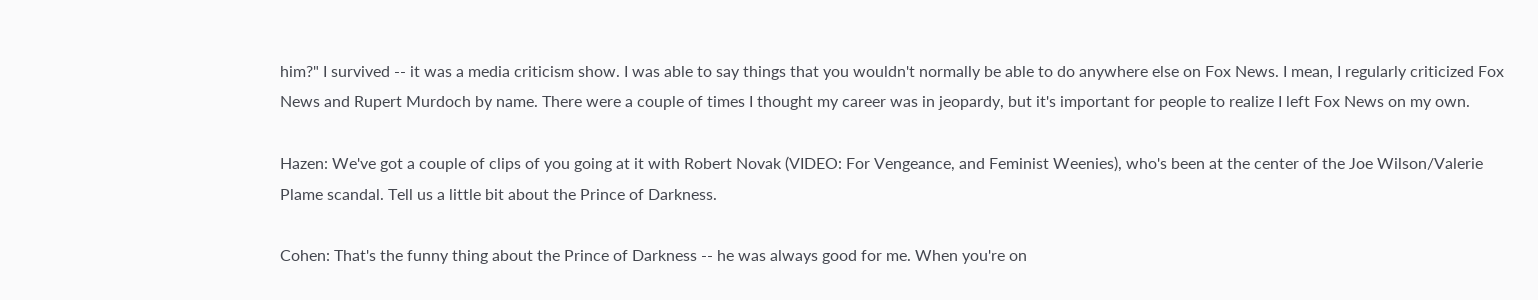him?" I survived -- it was a media criticism show. I was able to say things that you wouldn't normally be able to do anywhere else on Fox News. I mean, I regularly criticized Fox News and Rupert Murdoch by name. There were a couple of times I thought my career was in jeopardy, but it's important for people to realize I left Fox News on my own.

Hazen: We've got a couple of clips of you going at it with Robert Novak (VIDEO: For Vengeance, and Feminist Weenies), who's been at the center of the Joe Wilson/Valerie Plame scandal. Tell us a little bit about the Prince of Darkness.

Cohen: That's the funny thing about the Prince of Darkness -- he was always good for me. When you're on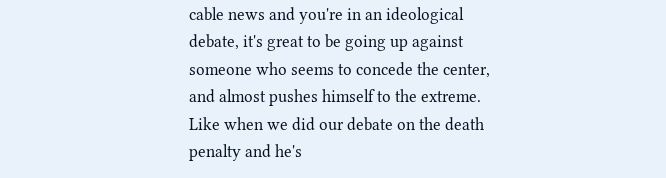cable news and you're in an ideological debate, it's great to be going up against someone who seems to concede the center, and almost pushes himself to the extreme. Like when we did our debate on the death penalty and he's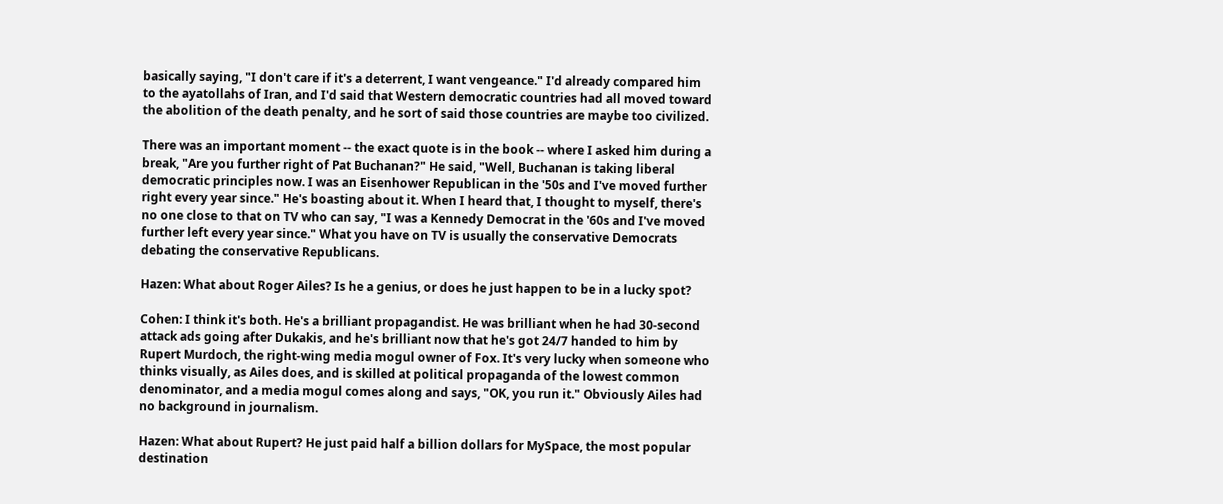basically saying, "I don't care if it's a deterrent, I want vengeance." I'd already compared him to the ayatollahs of Iran, and I'd said that Western democratic countries had all moved toward the abolition of the death penalty, and he sort of said those countries are maybe too civilized.

There was an important moment -- the exact quote is in the book -- where I asked him during a break, "Are you further right of Pat Buchanan?" He said, "Well, Buchanan is taking liberal democratic principles now. I was an Eisenhower Republican in the '50s and I've moved further right every year since." He's boasting about it. When I heard that, I thought to myself, there's no one close to that on TV who can say, "I was a Kennedy Democrat in the '60s and I've moved further left every year since." What you have on TV is usually the conservative Democrats debating the conservative Republicans.

Hazen: What about Roger Ailes? Is he a genius, or does he just happen to be in a lucky spot?

Cohen: I think it's both. He's a brilliant propagandist. He was brilliant when he had 30-second attack ads going after Dukakis, and he's brilliant now that he's got 24/7 handed to him by Rupert Murdoch, the right-wing media mogul owner of Fox. It's very lucky when someone who thinks visually, as Ailes does, and is skilled at political propaganda of the lowest common denominator, and a media mogul comes along and says, "OK, you run it." Obviously Ailes had no background in journalism.

Hazen: What about Rupert? He just paid half a billion dollars for MySpace, the most popular destination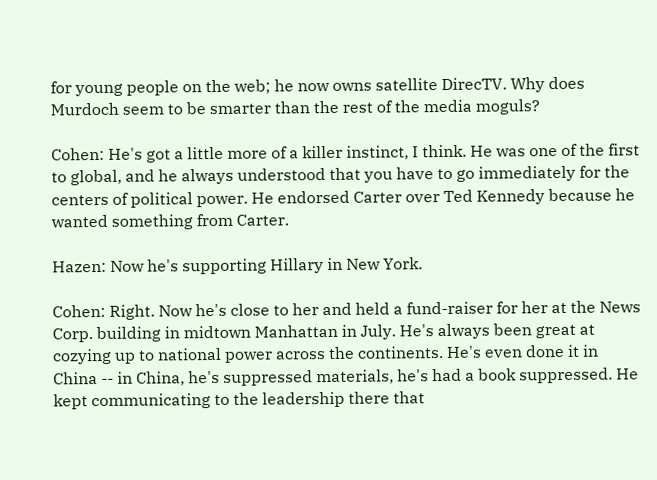for young people on the web; he now owns satellite DirecTV. Why does Murdoch seem to be smarter than the rest of the media moguls?

Cohen: He's got a little more of a killer instinct, I think. He was one of the first to global, and he always understood that you have to go immediately for the centers of political power. He endorsed Carter over Ted Kennedy because he wanted something from Carter.

Hazen: Now he's supporting Hillary in New York.

Cohen: Right. Now he's close to her and held a fund-raiser for her at the News Corp. building in midtown Manhattan in July. He's always been great at cozying up to national power across the continents. He's even done it in China -- in China, he's suppressed materials, he's had a book suppressed. He kept communicating to the leadership there that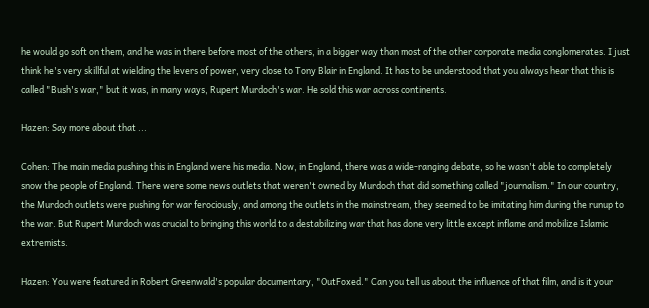he would go soft on them, and he was in there before most of the others, in a bigger way than most of the other corporate media conglomerates. I just think he's very skillful at wielding the levers of power, very close to Tony Blair in England. It has to be understood that you always hear that this is called "Bush's war," but it was, in many ways, Rupert Murdoch's war. He sold this war across continents.

Hazen: Say more about that ...

Cohen: The main media pushing this in England were his media. Now, in England, there was a wide-ranging debate, so he wasn't able to completely snow the people of England. There were some news outlets that weren't owned by Murdoch that did something called "journalism." In our country, the Murdoch outlets were pushing for war ferociously, and among the outlets in the mainstream, they seemed to be imitating him during the runup to the war. But Rupert Murdoch was crucial to bringing this world to a destabilizing war that has done very little except inflame and mobilize Islamic extremists.

Hazen: You were featured in Robert Greenwald's popular documentary, "OutFoxed." Can you tell us about the influence of that film, and is it your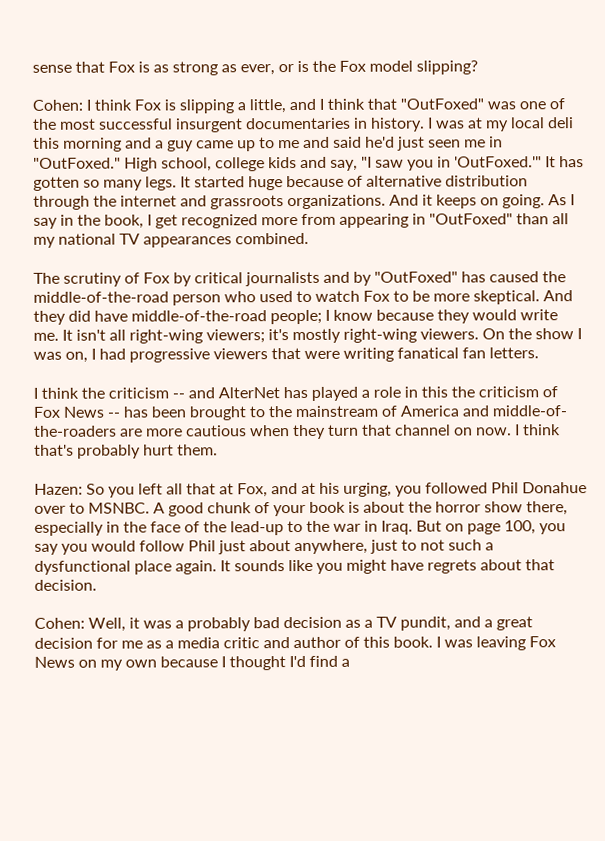sense that Fox is as strong as ever, or is the Fox model slipping?

Cohen: I think Fox is slipping a little, and I think that "OutFoxed" was one of the most successful insurgent documentaries in history. I was at my local deli this morning and a guy came up to me and said he'd just seen me in "OutFoxed." High school, college kids and say, "I saw you in 'OutFoxed.'" It has gotten so many legs. It started huge because of alternative distribution through the internet and grassroots organizations. And it keeps on going. As I say in the book, I get recognized more from appearing in "OutFoxed" than all my national TV appearances combined.

The scrutiny of Fox by critical journalists and by "OutFoxed" has caused the middle-of-the-road person who used to watch Fox to be more skeptical. And they did have middle-of-the-road people; I know because they would write me. It isn't all right-wing viewers; it's mostly right-wing viewers. On the show I was on, I had progressive viewers that were writing fanatical fan letters.

I think the criticism -- and AlterNet has played a role in this the criticism of Fox News -- has been brought to the mainstream of America and middle-of-the-roaders are more cautious when they turn that channel on now. I think that's probably hurt them.

Hazen: So you left all that at Fox, and at his urging, you followed Phil Donahue over to MSNBC. A good chunk of your book is about the horror show there, especially in the face of the lead-up to the war in Iraq. But on page 100, you say you would follow Phil just about anywhere, just to not such a dysfunctional place again. It sounds like you might have regrets about that decision.

Cohen: Well, it was a probably bad decision as a TV pundit, and a great decision for me as a media critic and author of this book. I was leaving Fox News on my own because I thought I'd find a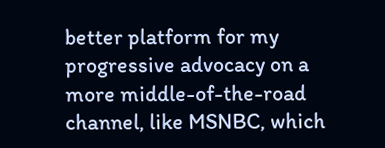better platform for my progressive advocacy on a more middle-of-the-road channel, like MSNBC, which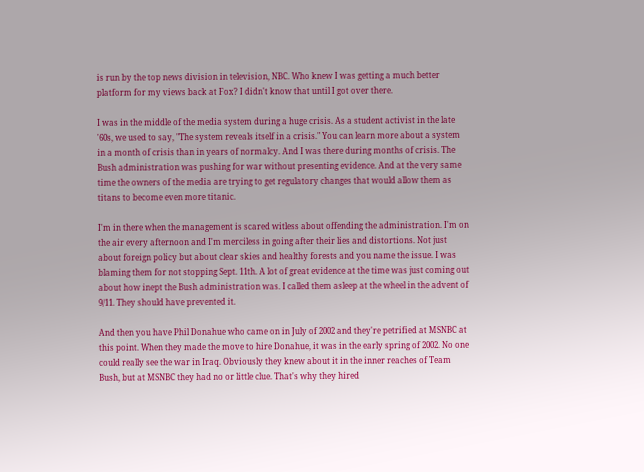is run by the top news division in television, NBC. Who knew I was getting a much better platform for my views back at Fox? I didn't know that until I got over there.

I was in the middle of the media system during a huge crisis. As a student activist in the late '60s, we used to say, "The system reveals itself in a crisis." You can learn more about a system in a month of crisis than in years of normalcy. And I was there during months of crisis. The Bush administration was pushing for war without presenting evidence. And at the very same time the owners of the media are trying to get regulatory changes that would allow them as titans to become even more titanic.

I'm in there when the management is scared witless about offending the administration. I'm on the air every afternoon and I'm merciless in going after their lies and distortions. Not just about foreign policy but about clear skies and healthy forests and you name the issue. I was blaming them for not stopping Sept. 11th. A lot of great evidence at the time was just coming out about how inept the Bush administration was. I called them asleep at the wheel in the advent of 9/11. They should have prevented it.

And then you have Phil Donahue who came on in July of 2002 and they're petrified at MSNBC at this point. When they made the move to hire Donahue, it was in the early spring of 2002. No one could really see the war in Iraq. Obviously they knew about it in the inner reaches of Team Bush, but at MSNBC they had no or little clue. That's why they hired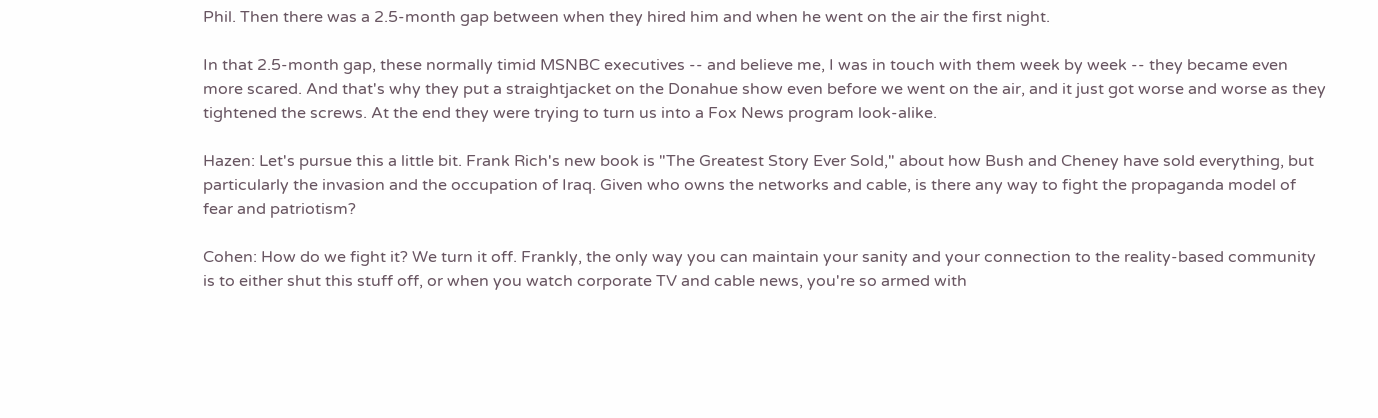Phil. Then there was a 2.5-month gap between when they hired him and when he went on the air the first night.

In that 2.5-month gap, these normally timid MSNBC executives -- and believe me, I was in touch with them week by week -- they became even more scared. And that's why they put a straightjacket on the Donahue show even before we went on the air, and it just got worse and worse as they tightened the screws. At the end they were trying to turn us into a Fox News program look-alike.

Hazen: Let's pursue this a little bit. Frank Rich's new book is "The Greatest Story Ever Sold," about how Bush and Cheney have sold everything, but particularly the invasion and the occupation of Iraq. Given who owns the networks and cable, is there any way to fight the propaganda model of fear and patriotism?

Cohen: How do we fight it? We turn it off. Frankly, the only way you can maintain your sanity and your connection to the reality-based community is to either shut this stuff off, or when you watch corporate TV and cable news, you're so armed with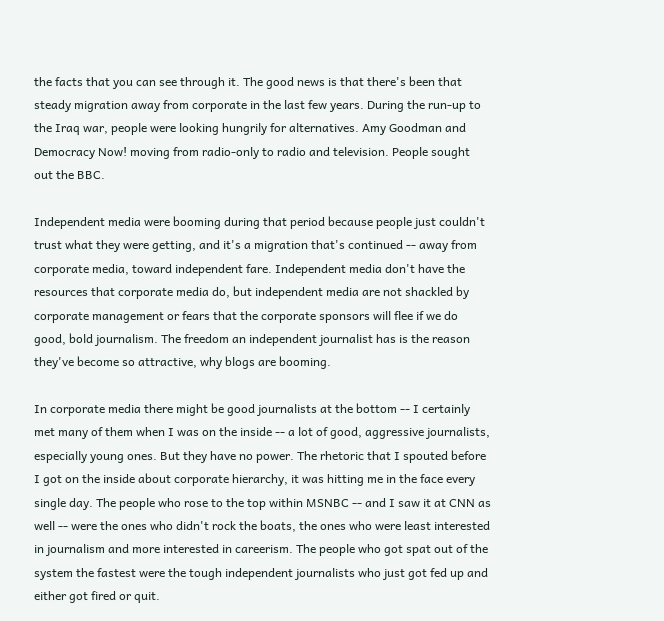the facts that you can see through it. The good news is that there's been that steady migration away from corporate in the last few years. During the run-up to the Iraq war, people were looking hungrily for alternatives. Amy Goodman and Democracy Now! moving from radio-only to radio and television. People sought out the BBC.

Independent media were booming during that period because people just couldn't trust what they were getting, and it's a migration that's continued -- away from corporate media, toward independent fare. Independent media don't have the resources that corporate media do, but independent media are not shackled by corporate management or fears that the corporate sponsors will flee if we do good, bold journalism. The freedom an independent journalist has is the reason they've become so attractive, why blogs are booming.

In corporate media there might be good journalists at the bottom -- I certainly met many of them when I was on the inside -- a lot of good, aggressive journalists, especially young ones. But they have no power. The rhetoric that I spouted before I got on the inside about corporate hierarchy, it was hitting me in the face every single day. The people who rose to the top within MSNBC -- and I saw it at CNN as well -- were the ones who didn't rock the boats, the ones who were least interested in journalism and more interested in careerism. The people who got spat out of the system the fastest were the tough independent journalists who just got fed up and either got fired or quit.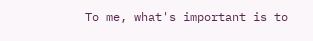To me, what's important is to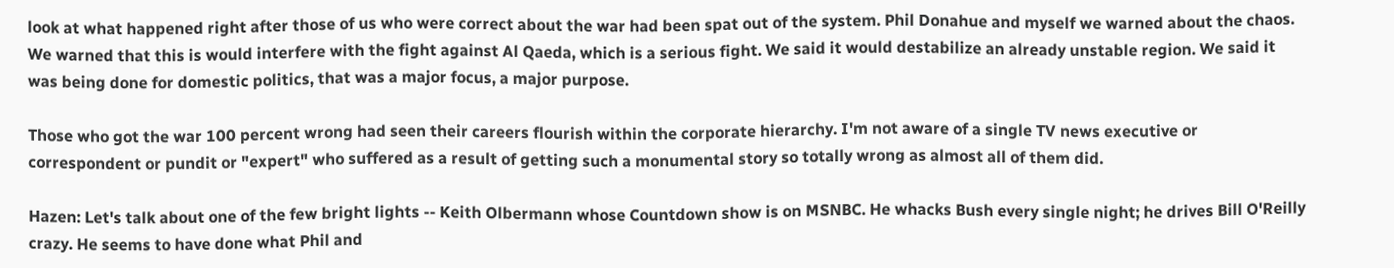look at what happened right after those of us who were correct about the war had been spat out of the system. Phil Donahue and myself we warned about the chaos. We warned that this is would interfere with the fight against Al Qaeda, which is a serious fight. We said it would destabilize an already unstable region. We said it was being done for domestic politics, that was a major focus, a major purpose.

Those who got the war 100 percent wrong had seen their careers flourish within the corporate hierarchy. I'm not aware of a single TV news executive or correspondent or pundit or "expert" who suffered as a result of getting such a monumental story so totally wrong as almost all of them did.

Hazen: Let's talk about one of the few bright lights -- Keith Olbermann whose Countdown show is on MSNBC. He whacks Bush every single night; he drives Bill O'Reilly crazy. He seems to have done what Phil and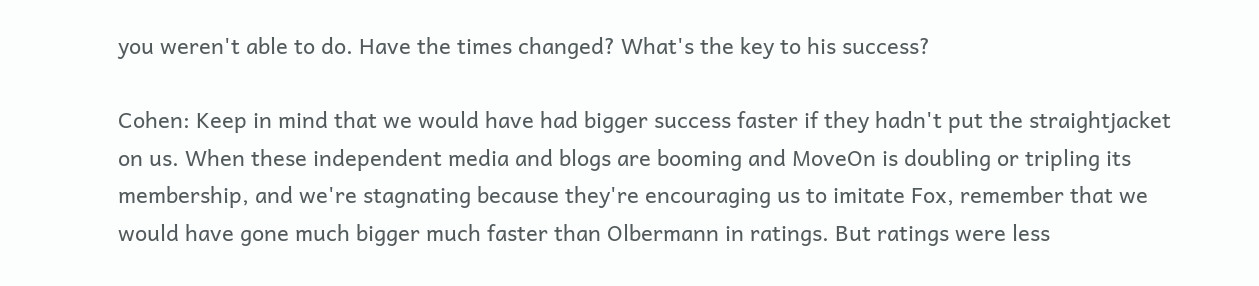you weren't able to do. Have the times changed? What's the key to his success?

Cohen: Keep in mind that we would have had bigger success faster if they hadn't put the straightjacket on us. When these independent media and blogs are booming and MoveOn is doubling or tripling its membership, and we're stagnating because they're encouraging us to imitate Fox, remember that we would have gone much bigger much faster than Olbermann in ratings. But ratings were less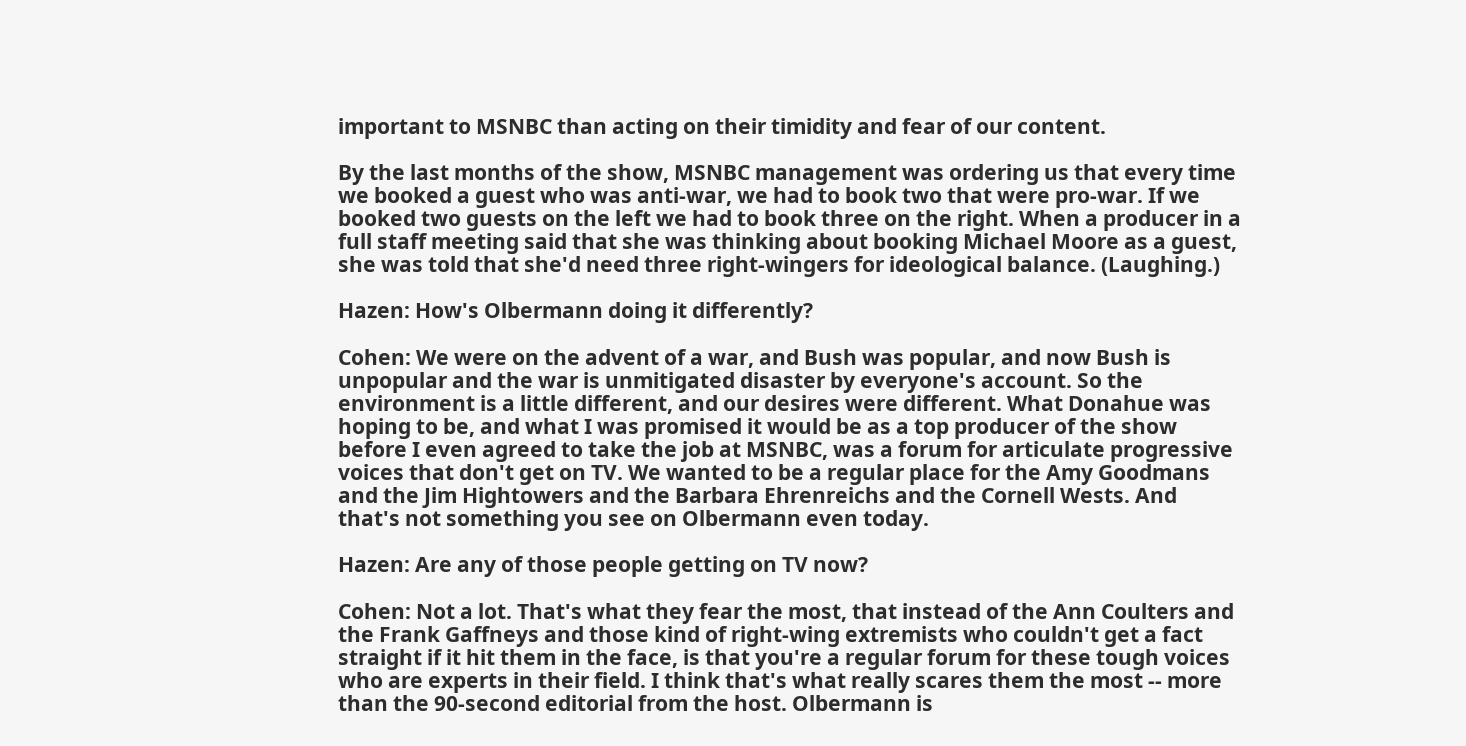important to MSNBC than acting on their timidity and fear of our content.

By the last months of the show, MSNBC management was ordering us that every time we booked a guest who was anti-war, we had to book two that were pro-war. If we booked two guests on the left we had to book three on the right. When a producer in a full staff meeting said that she was thinking about booking Michael Moore as a guest, she was told that she'd need three right-wingers for ideological balance. (Laughing.)

Hazen: How's Olbermann doing it differently?

Cohen: We were on the advent of a war, and Bush was popular, and now Bush is unpopular and the war is unmitigated disaster by everyone's account. So the environment is a little different, and our desires were different. What Donahue was hoping to be, and what I was promised it would be as a top producer of the show before I even agreed to take the job at MSNBC, was a forum for articulate progressive voices that don't get on TV. We wanted to be a regular place for the Amy Goodmans and the Jim Hightowers and the Barbara Ehrenreichs and the Cornell Wests. And that's not something you see on Olbermann even today.

Hazen: Are any of those people getting on TV now?

Cohen: Not a lot. That's what they fear the most, that instead of the Ann Coulters and the Frank Gaffneys and those kind of right-wing extremists who couldn't get a fact straight if it hit them in the face, is that you're a regular forum for these tough voices who are experts in their field. I think that's what really scares them the most -- more than the 90-second editorial from the host. Olbermann is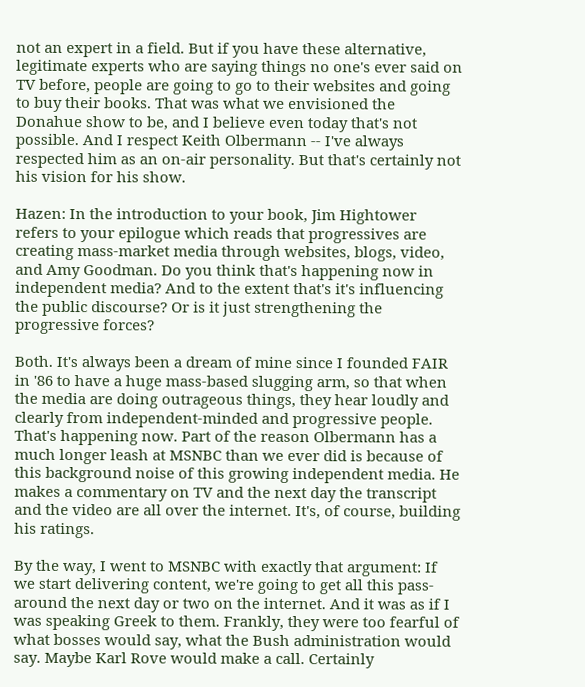not an expert in a field. But if you have these alternative, legitimate experts who are saying things no one's ever said on TV before, people are going to go to their websites and going to buy their books. That was what we envisioned the Donahue show to be, and I believe even today that's not possible. And I respect Keith Olbermann -- I've always respected him as an on-air personality. But that's certainly not his vision for his show.

Hazen: In the introduction to your book, Jim Hightower refers to your epilogue which reads that progressives are creating mass-market media through websites, blogs, video, and Amy Goodman. Do you think that's happening now in independent media? And to the extent that's it's influencing the public discourse? Or is it just strengthening the progressive forces?

Both. It's always been a dream of mine since I founded FAIR in '86 to have a huge mass-based slugging arm, so that when the media are doing outrageous things, they hear loudly and clearly from independent-minded and progressive people. That's happening now. Part of the reason Olbermann has a much longer leash at MSNBC than we ever did is because of this background noise of this growing independent media. He makes a commentary on TV and the next day the transcript and the video are all over the internet. It's, of course, building his ratings.

By the way, I went to MSNBC with exactly that argument: If we start delivering content, we're going to get all this pass-around the next day or two on the internet. And it was as if I was speaking Greek to them. Frankly, they were too fearful of what bosses would say, what the Bush administration would say. Maybe Karl Rove would make a call. Certainly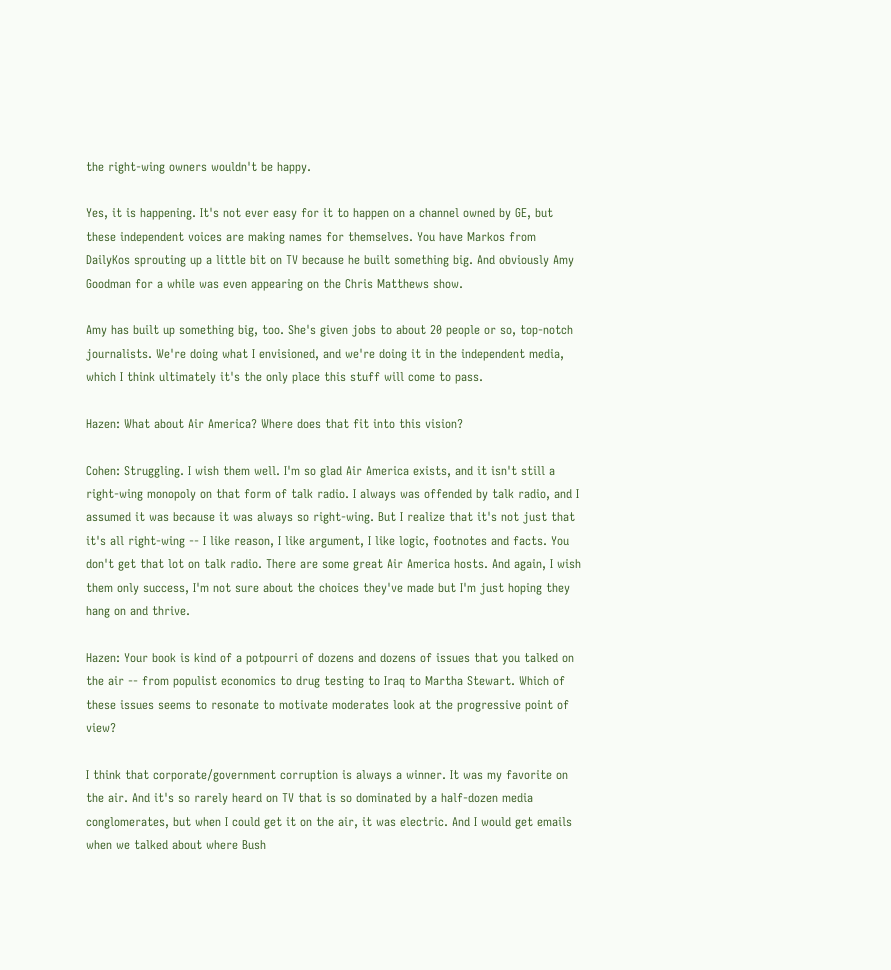the right-wing owners wouldn't be happy.

Yes, it is happening. It's not ever easy for it to happen on a channel owned by GE, but these independent voices are making names for themselves. You have Markos from DailyKos sprouting up a little bit on TV because he built something big. And obviously Amy Goodman for a while was even appearing on the Chris Matthews show.

Amy has built up something big, too. She's given jobs to about 20 people or so, top-notch journalists. We're doing what I envisioned, and we're doing it in the independent media, which I think ultimately it's the only place this stuff will come to pass.

Hazen: What about Air America? Where does that fit into this vision?

Cohen: Struggling. I wish them well. I'm so glad Air America exists, and it isn't still a right-wing monopoly on that form of talk radio. I always was offended by talk radio, and I assumed it was because it was always so right-wing. But I realize that it's not just that it's all right-wing -- I like reason, I like argument, I like logic, footnotes and facts. You don't get that lot on talk radio. There are some great Air America hosts. And again, I wish them only success, I'm not sure about the choices they've made but I'm just hoping they hang on and thrive.

Hazen: Your book is kind of a potpourri of dozens and dozens of issues that you talked on the air -- from populist economics to drug testing to Iraq to Martha Stewart. Which of these issues seems to resonate to motivate moderates look at the progressive point of view?

I think that corporate/government corruption is always a winner. It was my favorite on the air. And it's so rarely heard on TV that is so dominated by a half-dozen media conglomerates, but when I could get it on the air, it was electric. And I would get emails when we talked about where Bush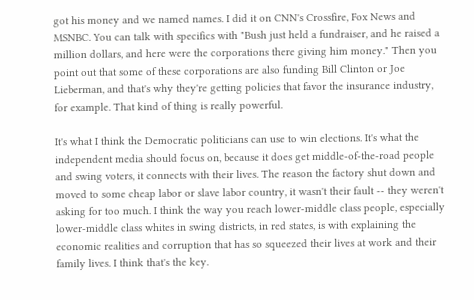got his money and we named names. I did it on CNN's Crossfire, Fox News and MSNBC. You can talk with specifics with "Bush just held a fundraiser, and he raised a million dollars, and here were the corporations there giving him money." Then you point out that some of these corporations are also funding Bill Clinton or Joe Lieberman, and that's why they're getting policies that favor the insurance industry, for example. That kind of thing is really powerful.

It's what I think the Democratic politicians can use to win elections. It's what the independent media should focus on, because it does get middle-of-the-road people and swing voters, it connects with their lives. The reason the factory shut down and moved to some cheap labor or slave labor country, it wasn't their fault -- they weren't asking for too much. I think the way you reach lower-middle class people, especially lower-middle class whites in swing districts, in red states, is with explaining the economic realities and corruption that has so squeezed their lives at work and their family lives. I think that's the key.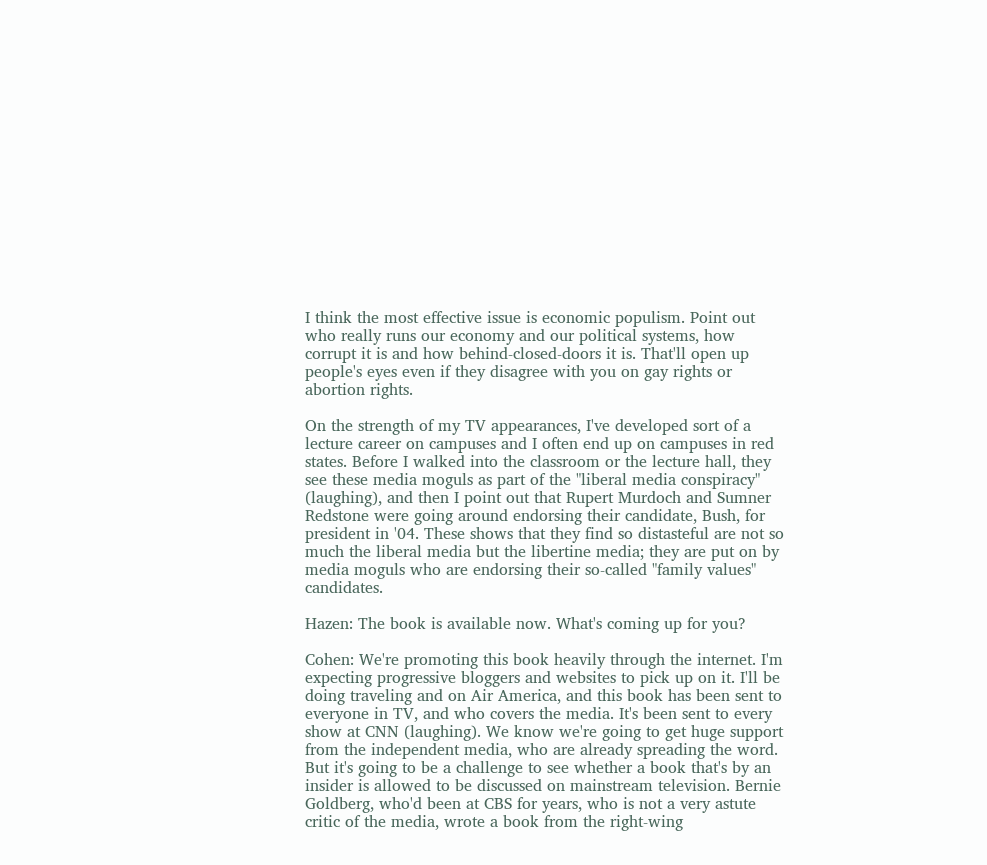I think the most effective issue is economic populism. Point out who really runs our economy and our political systems, how corrupt it is and how behind-closed-doors it is. That'll open up people's eyes even if they disagree with you on gay rights or abortion rights.

On the strength of my TV appearances, I've developed sort of a lecture career on campuses and I often end up on campuses in red states. Before I walked into the classroom or the lecture hall, they see these media moguls as part of the "liberal media conspiracy" (laughing), and then I point out that Rupert Murdoch and Sumner Redstone were going around endorsing their candidate, Bush, for president in '04. These shows that they find so distasteful are not so much the liberal media but the libertine media; they are put on by media moguls who are endorsing their so-called "family values" candidates.

Hazen: The book is available now. What's coming up for you?

Cohen: We're promoting this book heavily through the internet. I'm expecting progressive bloggers and websites to pick up on it. I'll be doing traveling and on Air America, and this book has been sent to everyone in TV, and who covers the media. It's been sent to every show at CNN (laughing). We know we're going to get huge support from the independent media, who are already spreading the word. But it's going to be a challenge to see whether a book that's by an insider is allowed to be discussed on mainstream television. Bernie Goldberg, who'd been at CBS for years, who is not a very astute critic of the media, wrote a book from the right-wing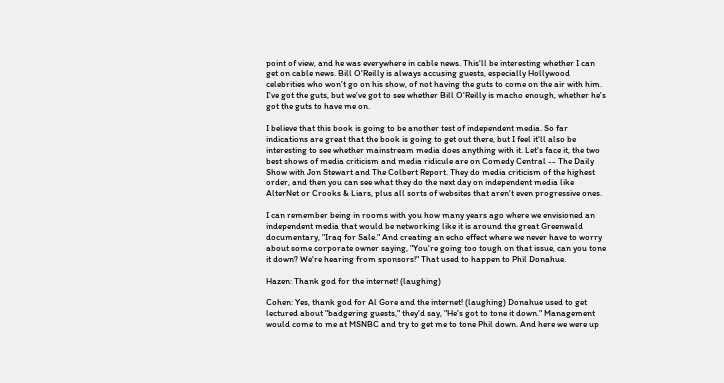point of view, and he was everywhere in cable news. This'll be interesting whether I can get on cable news. Bill O'Reilly is always accusing guests, especially Hollywood celebrities who won't go on his show, of not having the guts to come on the air with him. I've got the guts, but we've got to see whether Bill O'Reilly is macho enough, whether he's got the guts to have me on.

I believe that this book is going to be another test of independent media. So far indications are great that the book is going to get out there, but I feel it'll also be interesting to see whether mainstream media does anything with it. Let's face it, the two best shows of media criticism and media ridicule are on Comedy Central -- The Daily Show with Jon Stewart and The Colbert Report. They do media criticism of the highest order, and then you can see what they do the next day on independent media like AlterNet or Crooks & Liars, plus all sorts of websites that aren't even progressive ones.

I can remember being in rooms with you how many years ago where we envisioned an independent media that would be networking like it is around the great Greenwald documentary, "Iraq for Sale." And creating an echo effect where we never have to worry about some corporate owner saying, "You're going too tough on that issue, can you tone it down? We're hearing from sponsors!" That used to happen to Phil Donahue.

Hazen: Thank god for the internet! (laughing)

Cohen: Yes, thank god for Al Gore and the internet! (laughing) Donahue used to get lectured about "badgering guests," they'd say, "He's got to tone it down." Management would come to me at MSNBC and try to get me to tone Phil down. And here we were up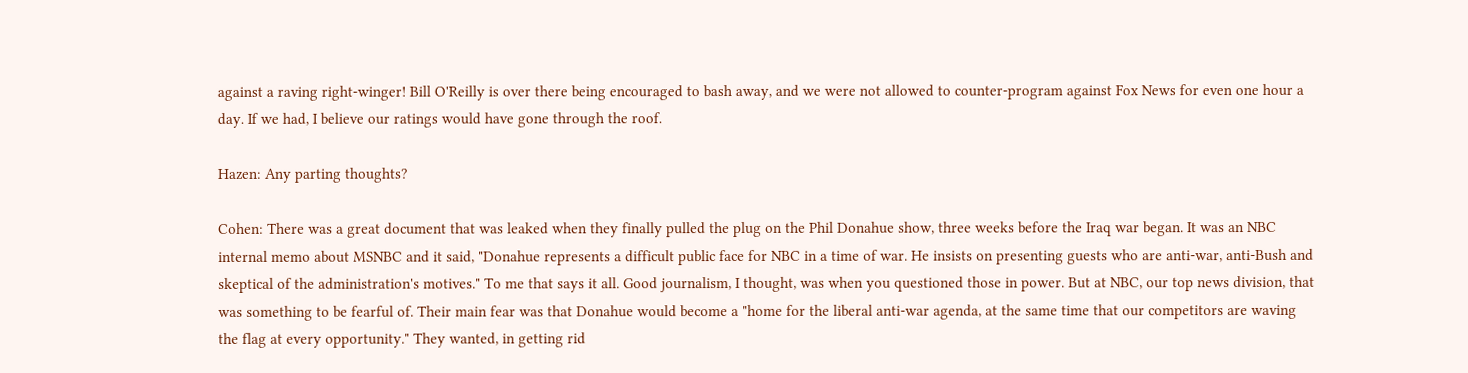against a raving right-winger! Bill O'Reilly is over there being encouraged to bash away, and we were not allowed to counter-program against Fox News for even one hour a day. If we had, I believe our ratings would have gone through the roof.

Hazen: Any parting thoughts?

Cohen: There was a great document that was leaked when they finally pulled the plug on the Phil Donahue show, three weeks before the Iraq war began. It was an NBC internal memo about MSNBC and it said, "Donahue represents a difficult public face for NBC in a time of war. He insists on presenting guests who are anti-war, anti-Bush and skeptical of the administration's motives." To me that says it all. Good journalism, I thought, was when you questioned those in power. But at NBC, our top news division, that was something to be fearful of. Their main fear was that Donahue would become a "home for the liberal anti-war agenda, at the same time that our competitors are waving the flag at every opportunity." They wanted, in getting rid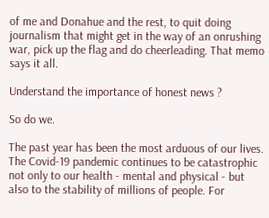of me and Donahue and the rest, to quit doing journalism that might get in the way of an onrushing war, pick up the flag and do cheerleading. That memo says it all.

Understand the importance of honest news ?

So do we.

The past year has been the most arduous of our lives. The Covid-19 pandemic continues to be catastrophic not only to our health - mental and physical - but also to the stability of millions of people. For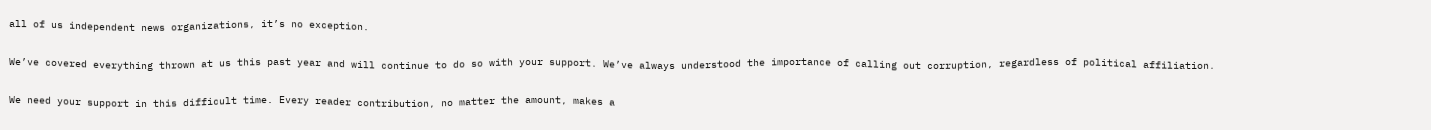all of us independent news organizations, it’s no exception.

We’ve covered everything thrown at us this past year and will continue to do so with your support. We’ve always understood the importance of calling out corruption, regardless of political affiliation.

We need your support in this difficult time. Every reader contribution, no matter the amount, makes a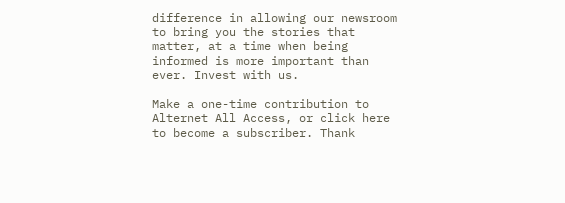difference in allowing our newsroom to bring you the stories that matter, at a time when being informed is more important than ever. Invest with us.

Make a one-time contribution to Alternet All Access, or click here to become a subscriber. Thank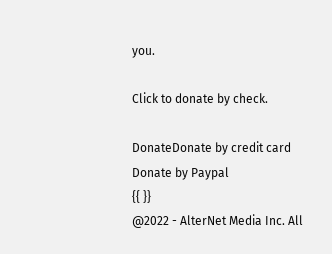you.

Click to donate by check.

DonateDonate by credit card
Donate by Paypal
{{ }}
@2022 - AlterNet Media Inc. All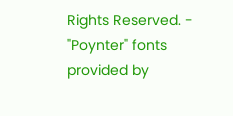Rights Reserved. - "Poynter" fonts provided by